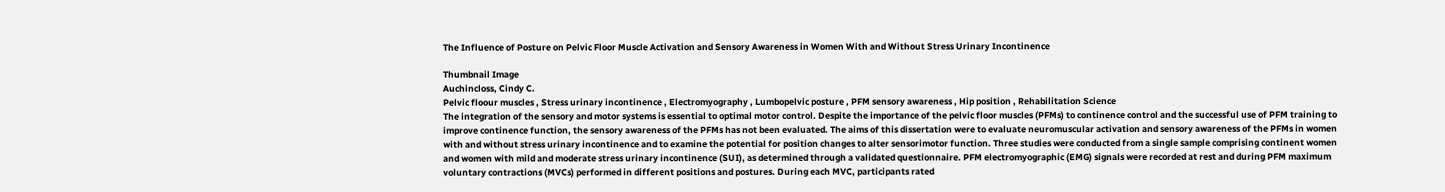The Influence of Posture on Pelvic Floor Muscle Activation and Sensory Awareness in Women With and Without Stress Urinary Incontinence

Thumbnail Image
Auchincloss, Cindy C.
Pelvic floour muscles , Stress urinary incontinence , Electromyography , Lumbopelvic posture , PFM sensory awareness , Hip position , Rehabilitation Science
The integration of the sensory and motor systems is essential to optimal motor control. Despite the importance of the pelvic floor muscles (PFMs) to continence control and the successful use of PFM training to improve continence function, the sensory awareness of the PFMs has not been evaluated. The aims of this dissertation were to evaluate neuromuscular activation and sensory awareness of the PFMs in women with and without stress urinary incontinence and to examine the potential for position changes to alter sensorimotor function. Three studies were conducted from a single sample comprising continent women and women with mild and moderate stress urinary incontinence (SUI), as determined through a validated questionnaire. PFM electromyographic (EMG) signals were recorded at rest and during PFM maximum voluntary contractions (MVCs) performed in different positions and postures. During each MVC, participants rated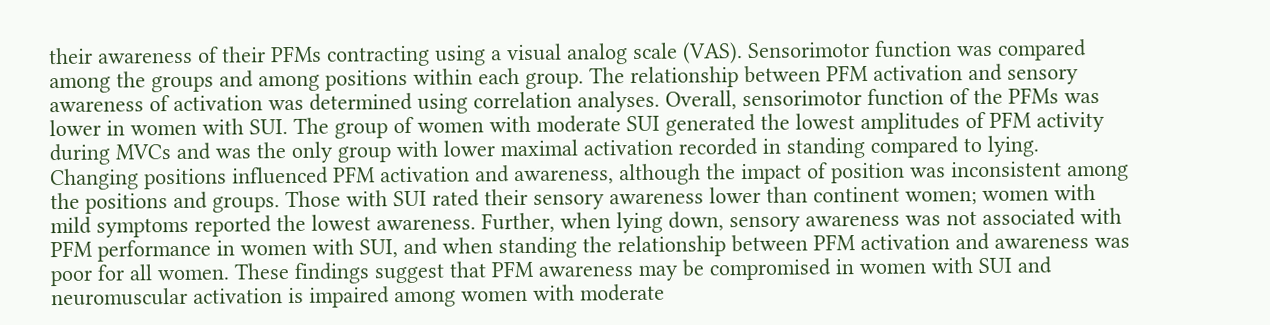their awareness of their PFMs contracting using a visual analog scale (VAS). Sensorimotor function was compared among the groups and among positions within each group. The relationship between PFM activation and sensory awareness of activation was determined using correlation analyses. Overall, sensorimotor function of the PFMs was lower in women with SUI. The group of women with moderate SUI generated the lowest amplitudes of PFM activity during MVCs and was the only group with lower maximal activation recorded in standing compared to lying. Changing positions influenced PFM activation and awareness, although the impact of position was inconsistent among the positions and groups. Those with SUI rated their sensory awareness lower than continent women; women with mild symptoms reported the lowest awareness. Further, when lying down, sensory awareness was not associated with PFM performance in women with SUI, and when standing the relationship between PFM activation and awareness was poor for all women. These findings suggest that PFM awareness may be compromised in women with SUI and neuromuscular activation is impaired among women with moderate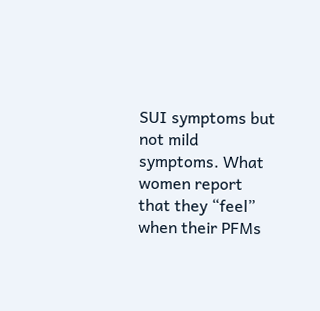SUI symptoms but not mild symptoms. What women report that they “feel” when their PFMs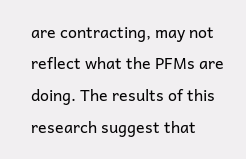are contracting, may not reflect what the PFMs are doing. The results of this research suggest that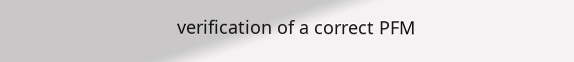verification of a correct PFM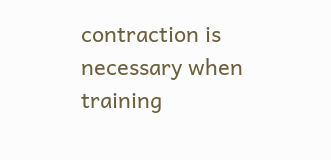contraction is necessary when training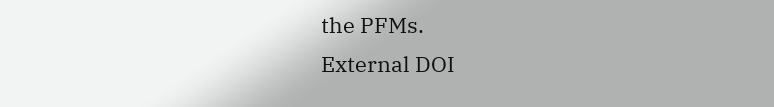the PFMs.
External DOI